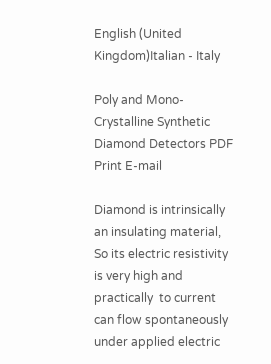English (United Kingdom)Italian - Italy

Poly and Mono-Crystalline Synthetic Diamond Detectors PDF Print E-mail

Diamond is intrinsically an insulating material, So its electric resistivity is very high and practically  to current can flow spontaneously under applied electric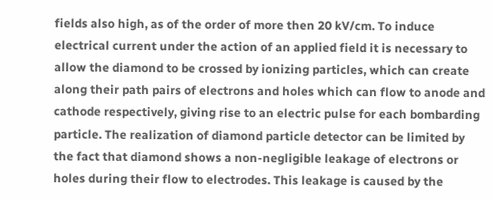fields also high, as of the order of more then 20 kV/cm. To induce electrical current under the action of an applied field it is necessary to allow the diamond to be crossed by ionizing particles, which can create along their path pairs of electrons and holes which can flow to anode and cathode respectively, giving rise to an electric pulse for each bombarding particle. The realization of diamond particle detector can be limited by the fact that diamond shows a non-negligible leakage of electrons or holes during their flow to electrodes. This leakage is caused by the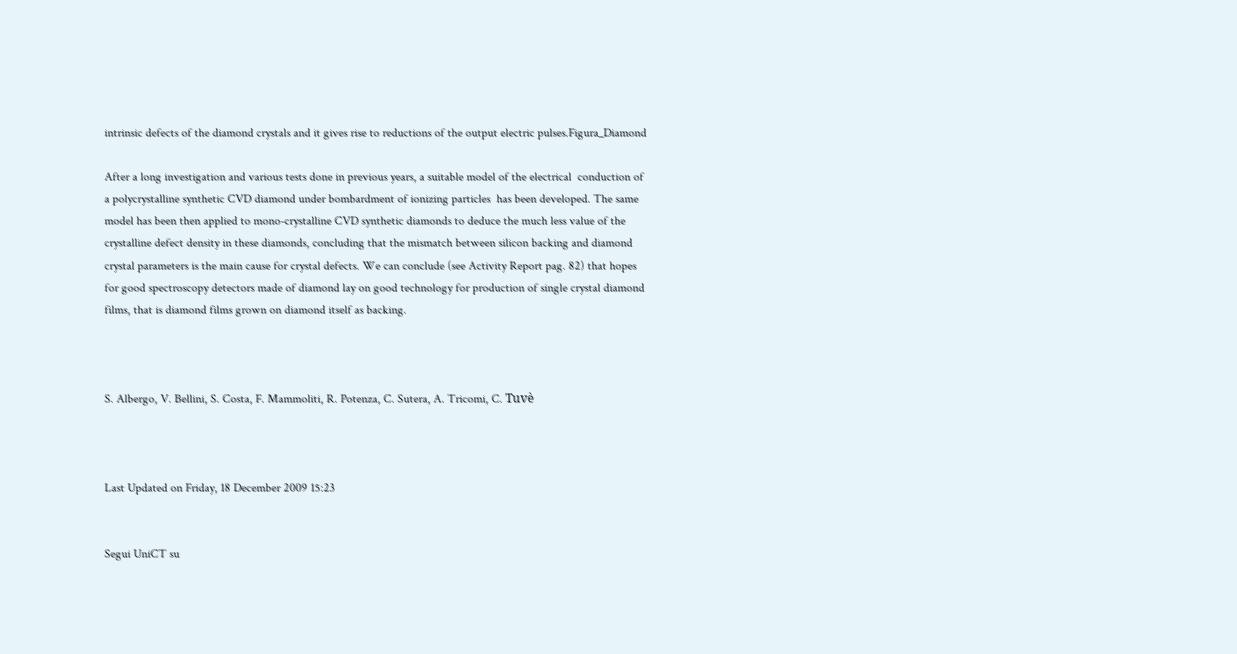intrinsic defects of the diamond crystals and it gives rise to reductions of the output electric pulses.Figura_Diamond

After a long investigation and various tests done in previous years, a suitable model of the electrical  conduction of a polycrystalline synthetic CVD diamond under bombardment of ionizing particles  has been developed. The same model has been then applied to mono-crystalline CVD synthetic diamonds to deduce the much less value of the crystalline defect density in these diamonds, concluding that the mismatch between silicon backing and diamond crystal parameters is the main cause for crystal defects. We can conclude (see Activity Report pag. 82) that hopes for good spectroscopy detectors made of diamond lay on good technology for production of single crystal diamond films, that is diamond films grown on diamond itself as backing.



S. Albergo, V. Bellini, S. Costa, F. Mammoliti, R. Potenza, C. Sutera, A. Tricomi, C. Tuvè



Last Updated on Friday, 18 December 2009 15:23


Segui UniCT su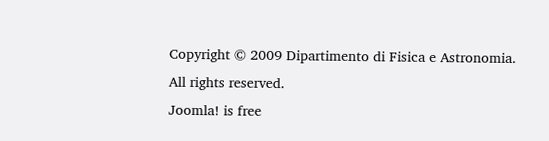Copyright © 2009 Dipartimento di Fisica e Astronomia. All rights reserved.
Joomla! is free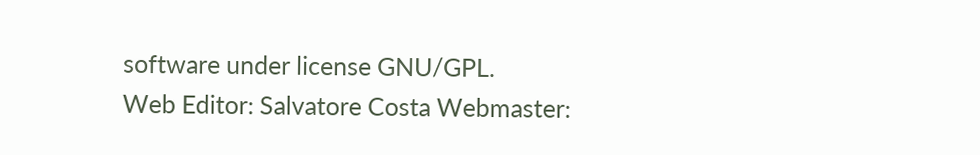software under license GNU/GPL.
Web Editor: Salvatore Costa Webmaster: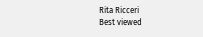Rita Ricceri
Best viewed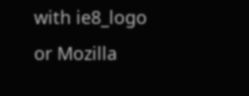with ie8_logo or Mozilla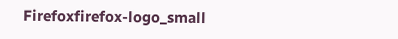Firefoxfirefox-logo_small